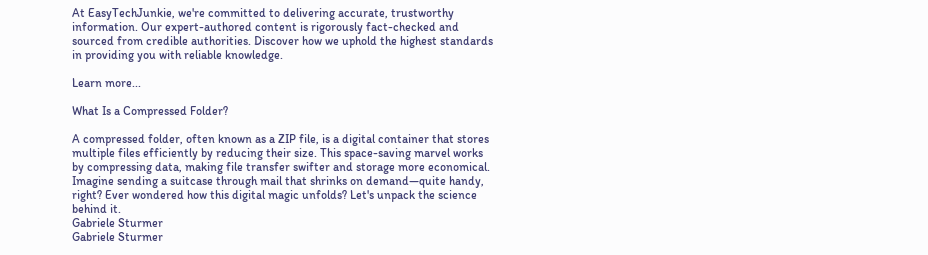At EasyTechJunkie, we're committed to delivering accurate, trustworthy information. Our expert-authored content is rigorously fact-checked and sourced from credible authorities. Discover how we uphold the highest standards in providing you with reliable knowledge.

Learn more...

What Is a Compressed Folder?

A compressed folder, often known as a ZIP file, is a digital container that stores multiple files efficiently by reducing their size. This space-saving marvel works by compressing data, making file transfer swifter and storage more economical. Imagine sending a suitcase through mail that shrinks on demand—quite handy, right? Ever wondered how this digital magic unfolds? Let's unpack the science behind it.
Gabriele Sturmer
Gabriele Sturmer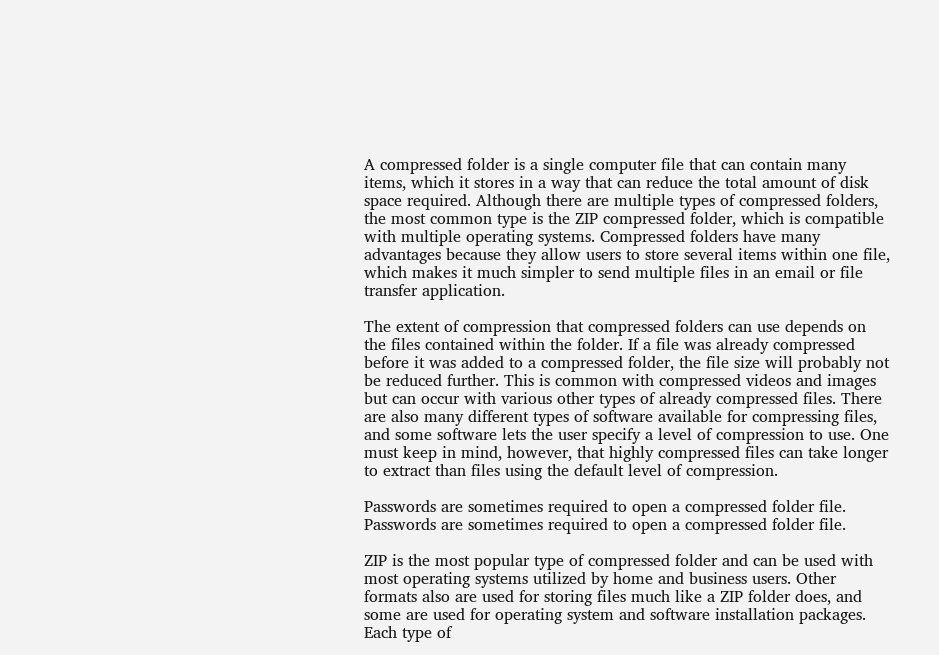A compressed folder is a single computer file that can contain many items, which it stores in a way that can reduce the total amount of disk space required. Although there are multiple types of compressed folders, the most common type is the ZIP compressed folder, which is compatible with multiple operating systems. Compressed folders have many advantages because they allow users to store several items within one file, which makes it much simpler to send multiple files in an email or file transfer application.

The extent of compression that compressed folders can use depends on the files contained within the folder. If a file was already compressed before it was added to a compressed folder, the file size will probably not be reduced further. This is common with compressed videos and images but can occur with various other types of already compressed files. There are also many different types of software available for compressing files, and some software lets the user specify a level of compression to use. One must keep in mind, however, that highly compressed files can take longer to extract than files using the default level of compression.

Passwords are sometimes required to open a compressed folder file.
Passwords are sometimes required to open a compressed folder file.

ZIP is the most popular type of compressed folder and can be used with most operating systems utilized by home and business users. Other formats also are used for storing files much like a ZIP folder does, and some are used for operating system and software installation packages. Each type of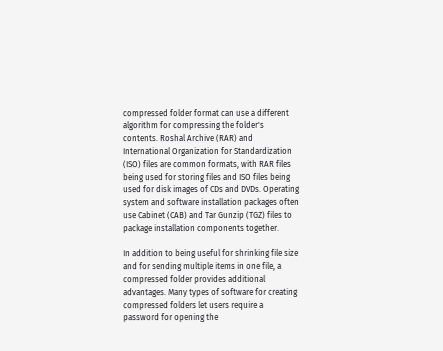compressed folder format can use a different algorithm for compressing the folder's contents. Roshal Archive (RAR) and International Organization for Standardization (ISO) files are common formats, with RAR files being used for storing files and ISO files being used for disk images of CDs and DVDs. Operating system and software installation packages often use Cabinet (CAB) and Tar Gunzip (TGZ) files to package installation components together.

In addition to being useful for shrinking file size and for sending multiple items in one file, a compressed folder provides additional advantages. Many types of software for creating compressed folders let users require a password for opening the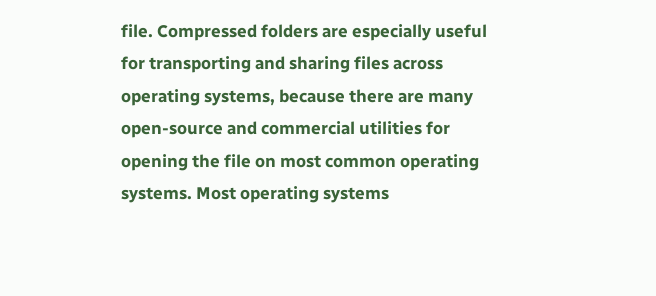file. Compressed folders are especially useful for transporting and sharing files across operating systems, because there are many open-source and commercial utilities for opening the file on most common operating systems. Most operating systems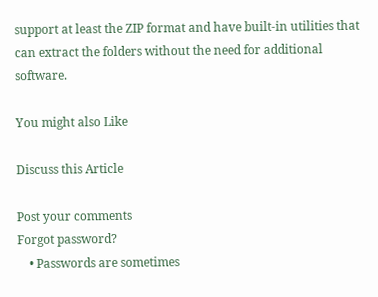support at least the ZIP format and have built-in utilities that can extract the folders without the need for additional software.

You might also Like

Discuss this Article

Post your comments
Forgot password?
    • Passwords are sometimes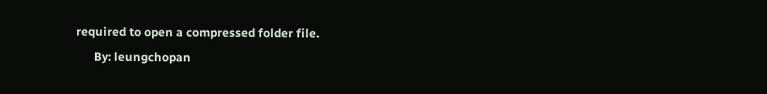required to open a compressed folder file.
      By: leungchopan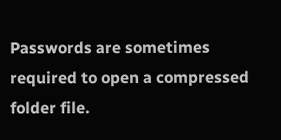Passwords are sometimes required to open a compressed folder file.